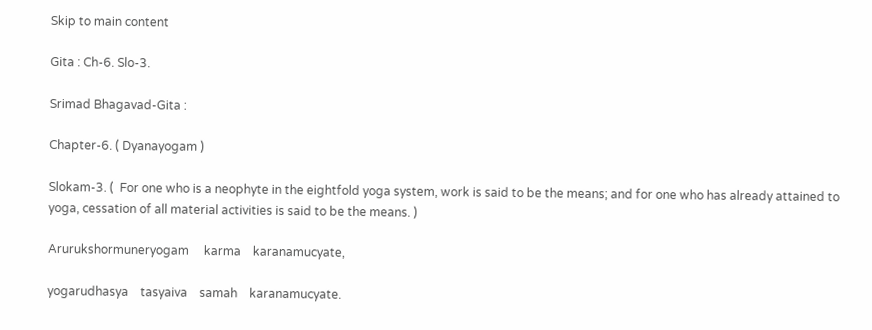Skip to main content

Gita : Ch-6. Slo-3.

Srimad Bhagavad-Gita :

Chapter-6. ( Dyanayogam )

Slokam-3. (  For one who is a neophyte in the eightfold yoga system, work is said to be the means; and for one who has already attained to yoga, cessation of all material activities is said to be the means. )

Arurukshormuneryogam     karma    karanamucyate,

yogarudhasya    tasyaiva    samah    karanamucyate.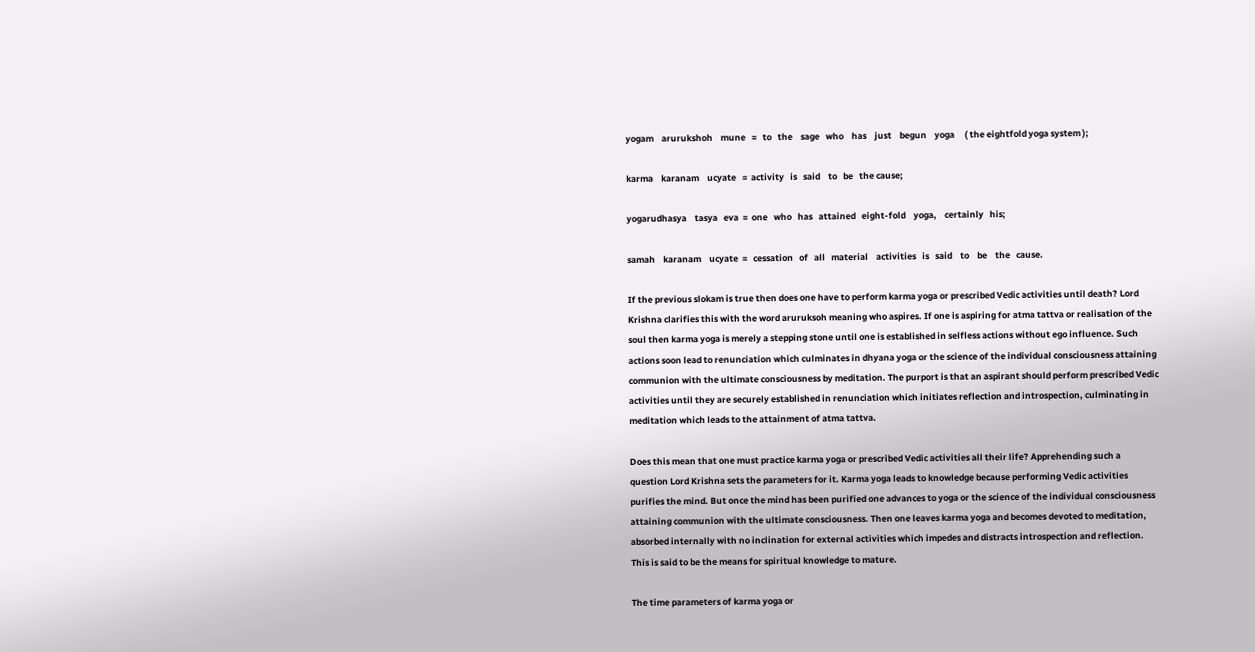yogam    arurukshoh    mune   =   to   the    sage   who    has    just    begun    yoga     ( the eightfold yoga system );

karma    karanam    ucyate   =  activity   is   said    to   be   the cause;

yogarudhasya    tasya   eva  =  one   who   has   attained   eight-fold    yoga,    certainly   his;

samah    karanam    ucyate  =   cessation   of   all   material    activities   is   said    to    be    the   cause.

If the previous slokam is true then does one have to perform karma yoga or prescribed Vedic activities until death? Lord Krishna clarifies this with the word aruruksoh meaning who aspires. If one is aspiring for atma tattva or realisation of the soul then karma yoga is merely a stepping stone until one is established in selfless actions without ego influence. Such actions soon lead to renunciation which culminates in dhyana yoga or the science of the individual consciousness attaining communion with the ultimate consciousness by meditation. The purport is that an aspirant should perform prescribed Vedic activities until they are securely established in renunciation which initiates reflection and introspection, culminating in meditation which leads to the attainment of atma tattva.

Does this mean that one must practice karma yoga or prescribed Vedic activities all their life? Apprehending such a question Lord Krishna sets the parameters for it. Karma yoga leads to knowledge because performing Vedic activities purifies the mind. But once the mind has been purified one advances to yoga or the science of the individual consciousness attaining communion with the ultimate consciousness. Then one leaves karma yoga and becomes devoted to meditation, absorbed internally with no inclination for external activities which impedes and distracts introspection and reflection. This is said to be the means for spiritual knowledge to mature.

The time parameters of karma yoga or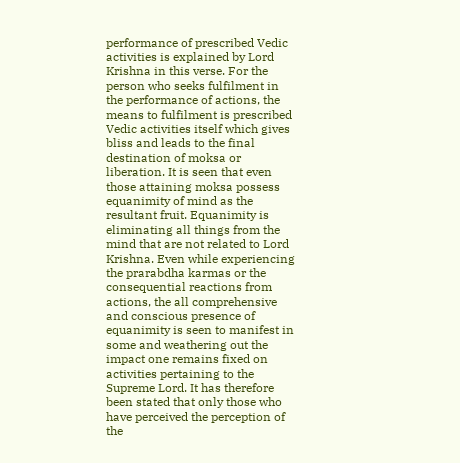performance of prescribed Vedic activities is explained by Lord Krishna in this verse. For the person who seeks fulfilment in the performance of actions, the means to fulfilment is prescribed Vedic activities itself which gives bliss and leads to the final destination of moksa or liberation. It is seen that even those attaining moksa possess equanimity of mind as the resultant fruit. Equanimity is eliminating all things from the mind that are not related to Lord Krishna. Even while experiencing the prarabdha karmas or the consequential reactions from actions, the all comprehensive and conscious presence of equanimity is seen to manifest in some and weathering out the impact one remains fixed on activities pertaining to the Supreme Lord. It has therefore been stated that only those who have perceived the perception of the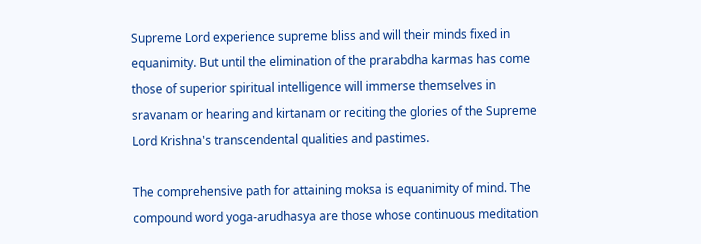Supreme Lord experience supreme bliss and will their minds fixed in equanimity. But until the elimination of the prarabdha karmas has come those of superior spiritual intelligence will immerse themselves in sravanam or hearing and kirtanam or reciting the glories of the Supreme Lord Krishna's transcendental qualities and pastimes.

The comprehensive path for attaining moksa is equanimity of mind. The compound word yoga-arudhasya are those whose continuous meditation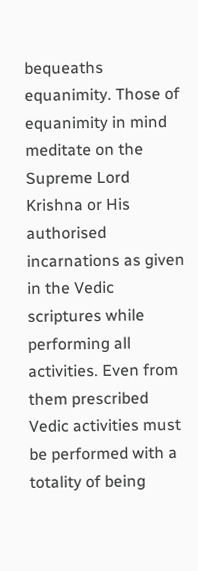bequeaths equanimity. Those of equanimity in mind meditate on the Supreme Lord Krishna or His authorised incarnations as given in the Vedic scriptures while performing all activities. Even from them prescribed Vedic activities must be performed with a totality of being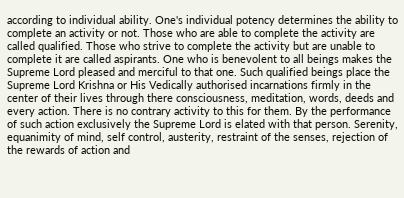according to individual ability. One's individual potency determines the ability to complete an activity or not. Those who are able to complete the activity are called qualified. Those who strive to complete the activity but are unable to complete it are called aspirants. One who is benevolent to all beings makes the Supreme Lord pleased and merciful to that one. Such qualified beings place the Supreme Lord Krishna or His Vedically authorised incarnations firmly in the center of their lives through there consciousness, meditation, words, deeds and every action. There is no contrary activity to this for them. By the performance of such action exclusively the Supreme Lord is elated with that person. Serenity, equanimity of mind, self control, austerity, restraint of the senses, rejection of the rewards of action and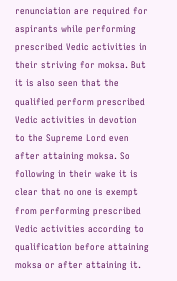renunciation are required for aspirants while performing prescribed Vedic activities in their striving for moksa. But it is also seen that the qualified perform prescribed Vedic activities in devotion to the Supreme Lord even after attaining moksa. So following in their wake it is clear that no one is exempt from performing prescribed Vedic activities according to qualification before attaining moksa or after attaining it.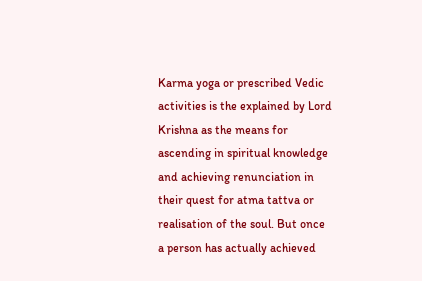Karma yoga or prescribed Vedic activities is the explained by Lord Krishna as the means for ascending in spiritual knowledge and achieving renunciation in their quest for atma tattva or realisation of the soul. But once a person has actually achieved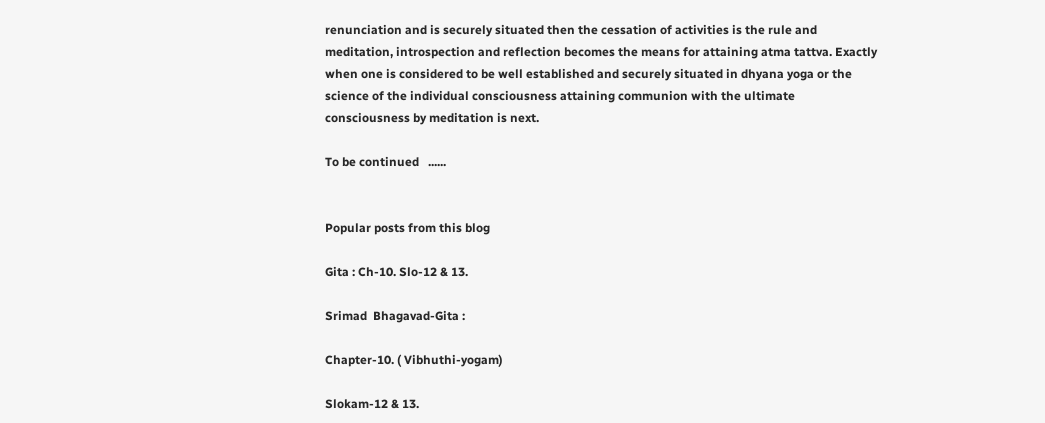renunciation and is securely situated then the cessation of activities is the rule and meditation, introspection and reflection becomes the means for attaining atma tattva. Exactly when one is considered to be well established and securely situated in dhyana yoga or the science of the individual consciousness attaining communion with the ultimate consciousness by meditation is next.

To be continued   ......


Popular posts from this blog

Gita : Ch-10. Slo-12 & 13.

Srimad  Bhagavad-Gita :

Chapter-10. ( Vibhuthi-yogam)

Slokam-12 & 13.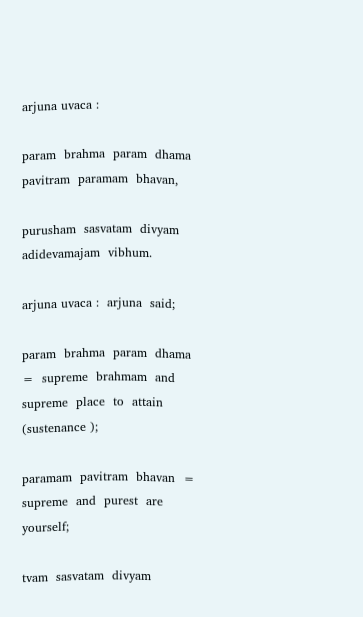arjuna uvaca :

param  brahma  param  dhama  pavitram  paramam  bhavan,

purusham  sasvatam  divyam  adidevamajam  vibhum.

arjuna uvaca :  arjuna  said;

param  brahma  param  dhama  =  supreme  brahmam  and  supreme  place  to  attain (sustenance );

paramam  pavitram  bhavan  =  supreme  and  purest  are  yourself;

tvam  sasvatam  divyam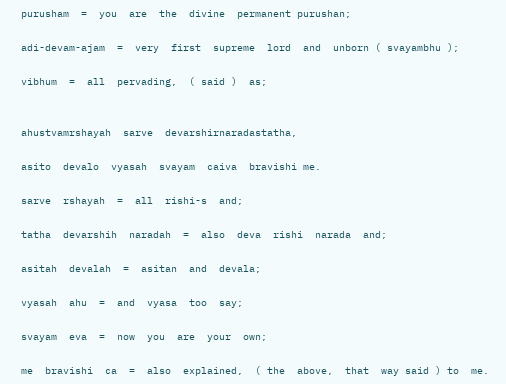purusham  =  you  are  the  divine  permanent purushan;

adi-devam-ajam  =  very  first  supreme  lord  and  unborn ( svayambhu );

vibhum  =  all  pervading,  ( said )  as;


ahustvamrshayah  sarve  devarshirnaradastatha,

asito  devalo  vyasah  svayam  caiva  bravishi me.

sarve  rshayah  =  all  rishi-s  and;

tatha  devarshih  naradah  =  also  deva  rishi  narada  and;

asitah  devalah  =  asitan  and  devala;

vyasah  ahu  =  and  vyasa  too  say;

svayam  eva  =  now  you  are  your  own;

me  bravishi  ca  =  also  explained,  ( the  above,  that  way said ) to  me.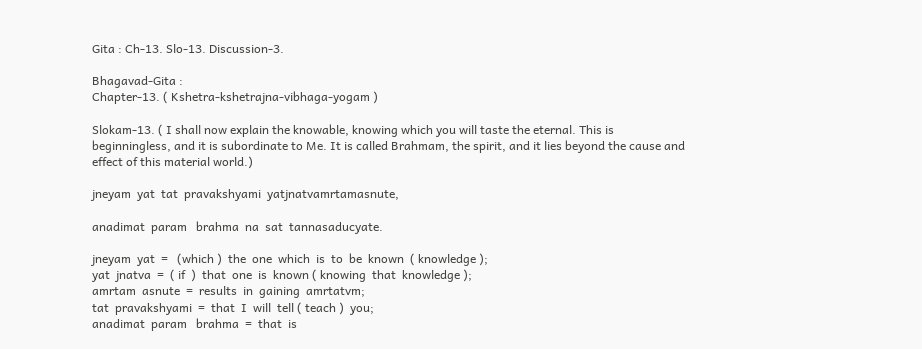Gita : Ch-13. Slo-13. Discussion-3.

Bhagavad-Gita :
Chapter-13. ( Kshetra-kshetrajna-vibhaga-yogam )

Slokam-13. ( I shall now explain the knowable, knowing which you will taste the eternal. This is beginningless, and it is subordinate to Me. It is called Brahmam, the spirit, and it lies beyond the cause and effect of this material world.)

jneyam  yat  tat  pravakshyami  yatjnatvamrtamasnute,

anadimat  param   brahma  na  sat  tannasaducyate.

jneyam  yat  =   (which )  the  one  which  is  to  be  known  ( knowledge );
yat  jnatva  =  ( if  )  that  one  is  known ( knowing  that  knowledge );
amrtam  asnute  =  results  in  gaining  amrtatvm;
tat  pravakshyami  =  that  I  will  tell ( teach )  you;
anadimat  param   brahma  =  that  is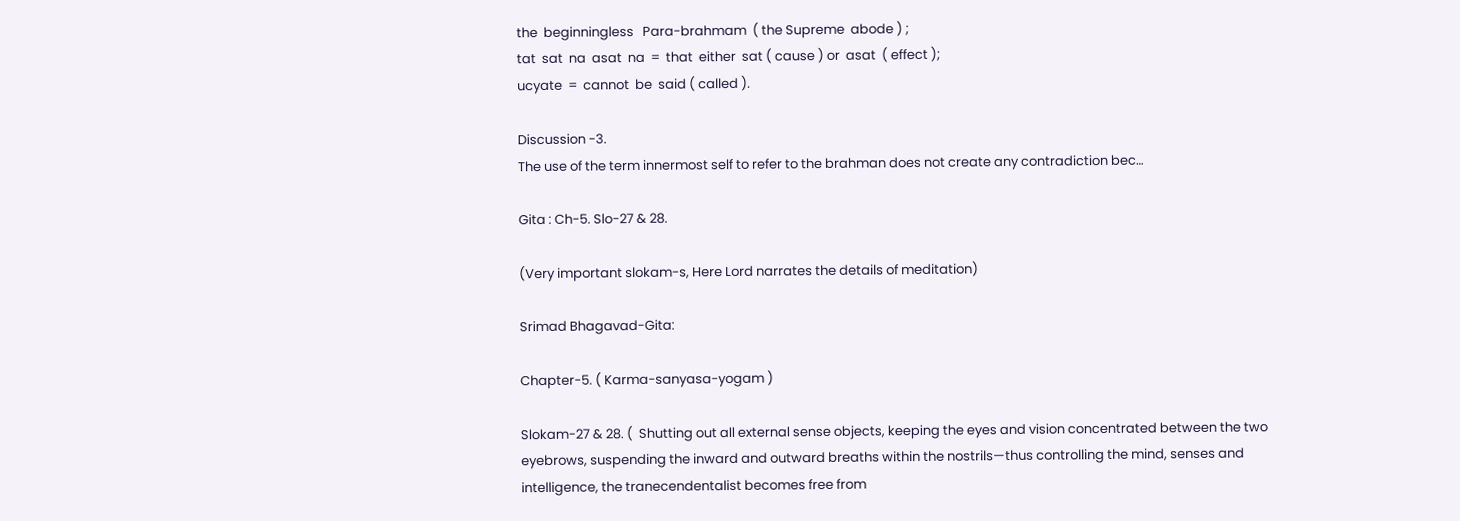the  beginningless   Para-brahmam  ( the Supreme  abode ) ;
tat  sat  na  asat  na  =  that  either  sat ( cause ) or  asat  ( effect );
ucyate  =  cannot  be  said ( called ).

Discussion -3.
The use of the term innermost self to refer to the brahman does not create any contradiction bec…

Gita : Ch-5. Slo-27 & 28.

(Very important slokam-s, Here Lord narrates the details of meditation)

Srimad Bhagavad-Gita:

Chapter-5. ( Karma-sanyasa-yogam )

Slokam-27 & 28. (  Shutting out all external sense objects, keeping the eyes and vision concentrated between the two eyebrows, suspending the inward and outward breaths within the nostrils—thus controlling the mind, senses and intelligence, the tranecendentalist becomes free from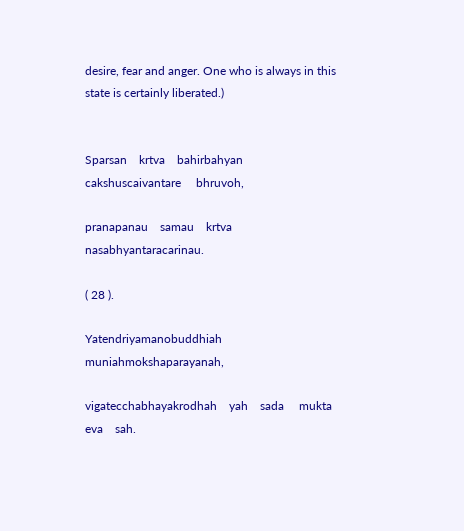desire, fear and anger. One who is always in this state is certainly liberated.)


Sparsan    krtva    bahirbahyan     cakshuscaivantare     bhruvoh,

pranapanau    samau    krtva     nasabhyantaracarinau.

( 28 ).

Yatendriyamanobuddhiah    muniahmokshaparayanah,

vigatecchabhayakrodhah    yah    sada     mukta    eva    sah.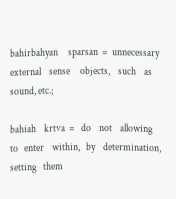bahirbahyan     sparsan  =  unnecessary   external    sense     objects,    such    as    sound, etc.;

bahiah    krtva  =   do    not    allowing    to   enter    within,   by    determination,   setting   them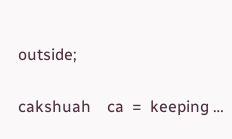outside;

cakshuah    ca  =  keeping …